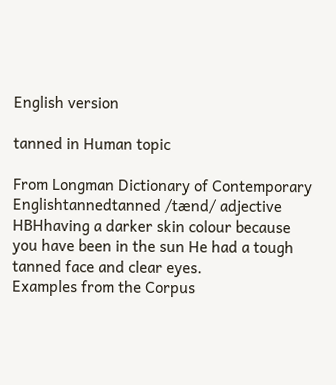English version

tanned in Human topic

From Longman Dictionary of Contemporary Englishtannedtanned /tænd/ adjective  HBHhaving a darker skin colour because you have been in the sun He had a tough tanned face and clear eyes.
Examples from the Corpus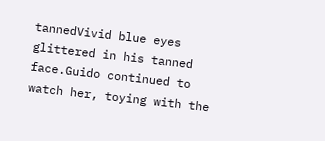tannedVivid blue eyes glittered in his tanned face.Guido continued to watch her, toying with the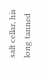salt cellar, his long tanned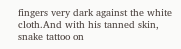fingers very dark against the white cloth.And with his tanned skin, snake tattoo on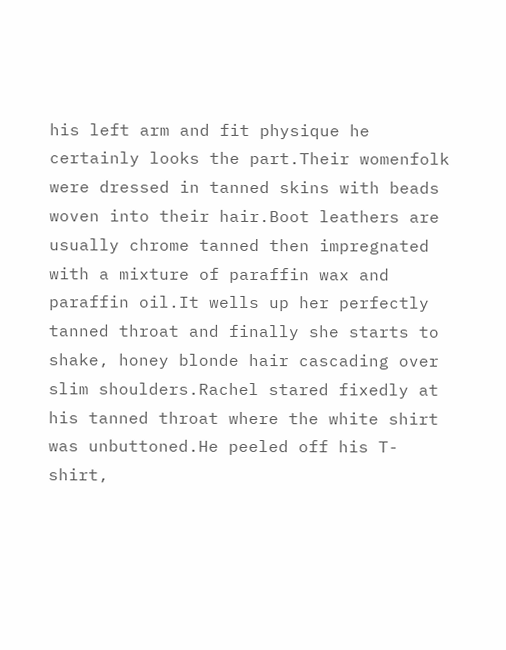his left arm and fit physique he certainly looks the part.Their womenfolk were dressed in tanned skins with beads woven into their hair.Boot leathers are usually chrome tanned then impregnated with a mixture of paraffin wax and paraffin oil.It wells up her perfectly tanned throat and finally she starts to shake, honey blonde hair cascading over slim shoulders.Rachel stared fixedly at his tanned throat where the white shirt was unbuttoned.He peeled off his T-shirt,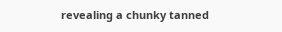revealing a chunky tanned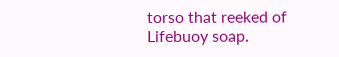torso that reeked of Lifebuoy soap.